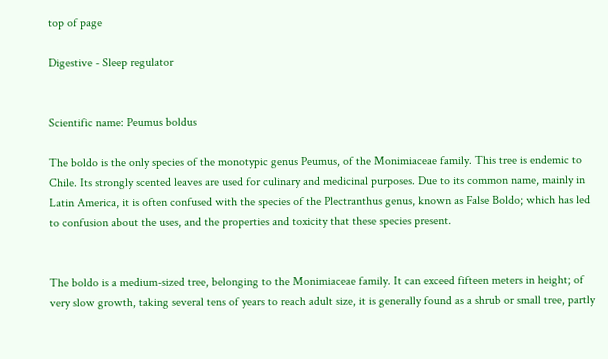top of page

Digestive - Sleep regulator


Scientific name: Peumus boldus

The boldo is the only species of the monotypic genus Peumus, of the Monimiaceae family. This tree is endemic to Chile. Its strongly scented leaves are used for culinary and medicinal purposes. Due to its common name, mainly in Latin America, it is often confused with the species of the Plectranthus genus, known as False Boldo; which has led to confusion about the uses, and the properties and toxicity that these species present.


The boldo is a medium-sized tree, belonging to the Monimiaceae family. It can exceed fifteen meters in height; of very slow growth, taking several tens of years to reach adult size, it is generally found as a shrub or small tree, partly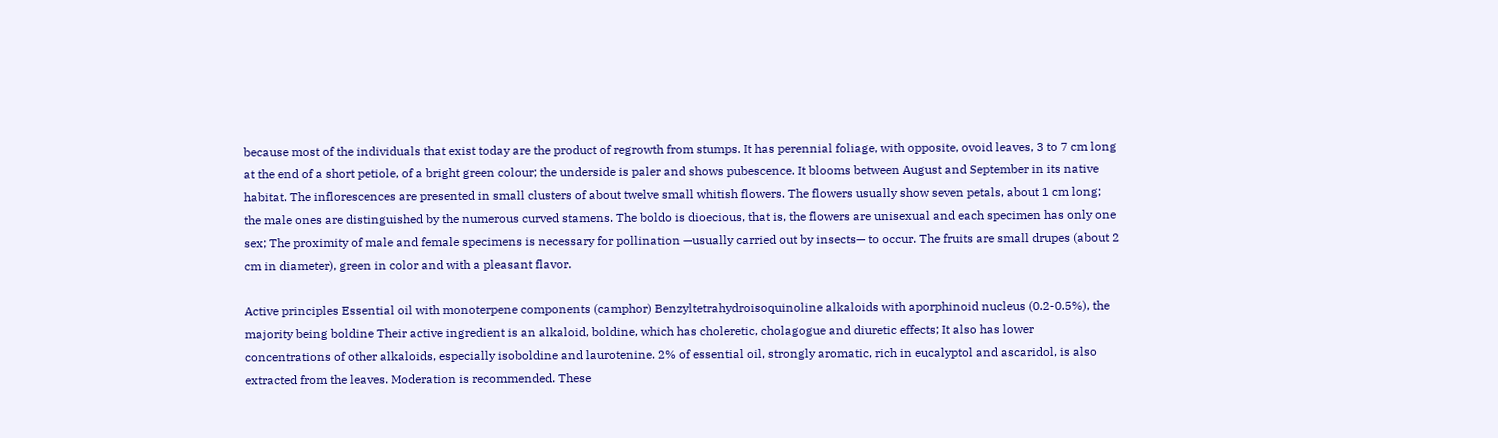because most of the individuals that exist today are the product of regrowth from stumps. It has perennial foliage, with opposite, ovoid leaves, 3 to 7 cm long at the end of a short petiole, of a bright green colour; the underside is paler and shows pubescence. It blooms between August and September in its native habitat. The inflorescences are presented in small clusters of about twelve small whitish flowers. The flowers usually show seven petals, about 1 cm long; the male ones are distinguished by the numerous curved stamens. The boldo is dioecious, that is, the flowers are unisexual and each specimen has only one sex; The proximity of male and female specimens is necessary for pollination —usually carried out by insects— to occur. The fruits are small drupes (about 2 cm in diameter), green in color and with a pleasant flavor.

Active principles Essential oil with monoterpene components (camphor) Benzyltetrahydroisoquinoline alkaloids with aporphinoid nucleus (0.2-0.5%), the majority being boldine Their active ingredient is an alkaloid, boldine, which has choleretic, cholagogue and diuretic effects; It also has lower concentrations of other alkaloids, especially isoboldine and laurotenine. 2% of essential oil, strongly aromatic, rich in eucalyptol and ascaridol, is also extracted from the leaves. Moderation is recommended. These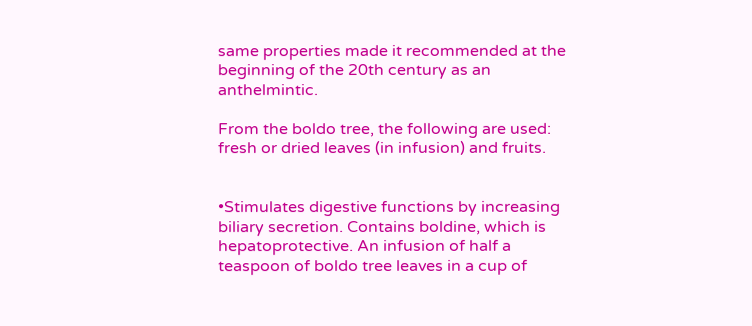same properties made it recommended at the beginning of the 20th century as an anthelmintic.

From the boldo tree, the following are used: fresh or dried leaves (in infusion) and fruits.


•Stimulates digestive functions by increasing biliary secretion. Contains boldine, which is hepatoprotective. An infusion of half a teaspoon of boldo tree leaves in a cup of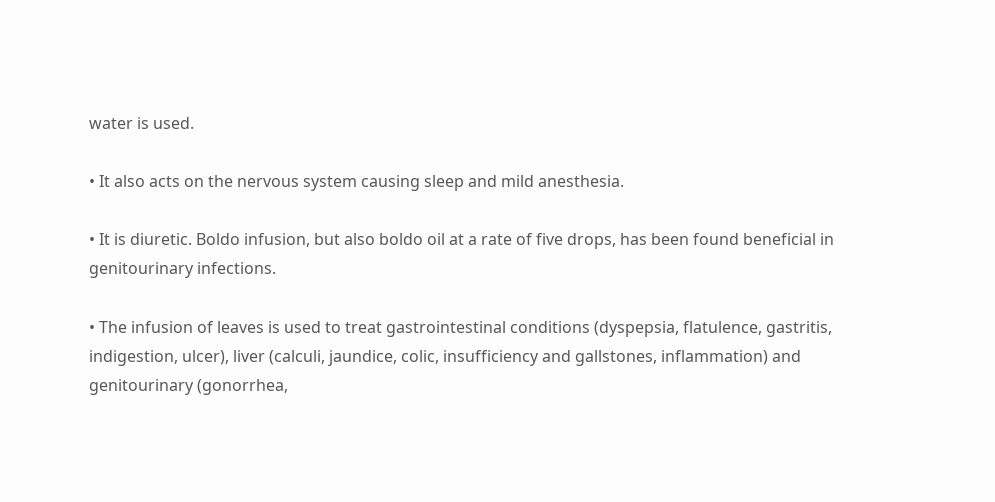water is used.

• It also acts on the nervous system causing sleep and mild anesthesia.

• It is diuretic. Boldo infusion, but also boldo oil at a rate of five drops, has been found beneficial in genitourinary infections.

• The infusion of leaves is used to treat gastrointestinal conditions (dyspepsia, flatulence, gastritis, indigestion, ulcer), liver (calculi, jaundice, colic, insufficiency and gallstones, inflammation) and genitourinary (gonorrhea,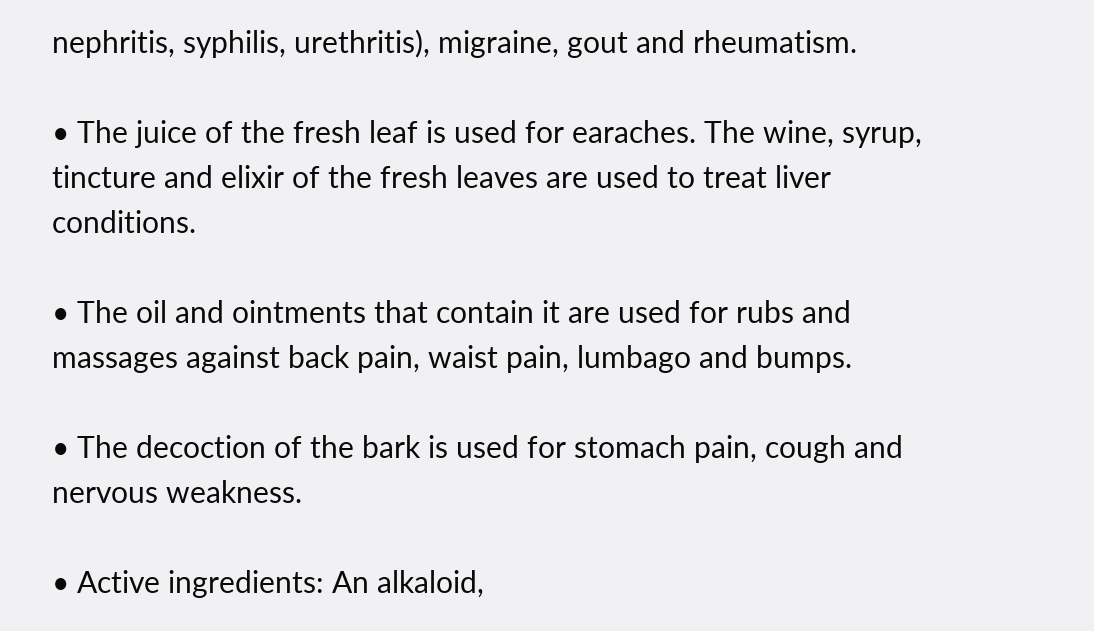nephritis, syphilis, urethritis), migraine, gout and rheumatism.

• The juice of the fresh leaf is used for earaches. The wine, syrup, tincture and elixir of the fresh leaves are used to treat liver conditions.

• The oil and ointments that contain it are used for rubs and massages against back pain, waist pain, lumbago and bumps.

• The decoction of the bark is used for stomach pain, cough and nervous weakness.

• Active ingredients: An alkaloid,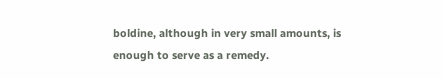boldine, although in very small amounts, is enough to serve as a remedy.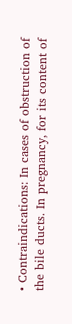• Contraindications: In cases of obstruction of the bile ducts. In pregnancy, for its content of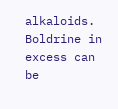alkaloids. Boldrine in excess can be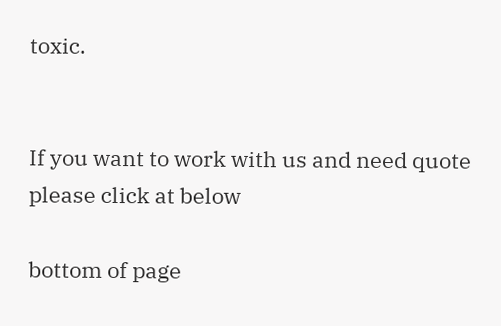toxic.


If you want to work with us and need quote please click at below

bottom of page